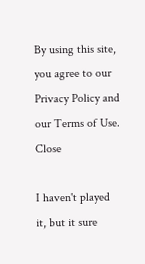By using this site, you agree to our Privacy Policy and our Terms of Use. Close

I haven't played it, but it sure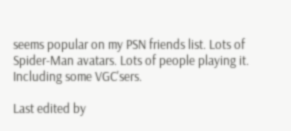seems popular on my PSN friends list. Lots of Spider-Man avatars. Lots of people playing it. Including some VGC'sers.

Last edited by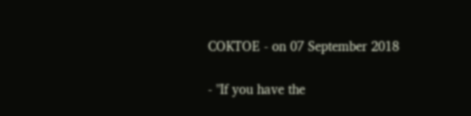COKTOE - on 07 September 2018

- "If you have the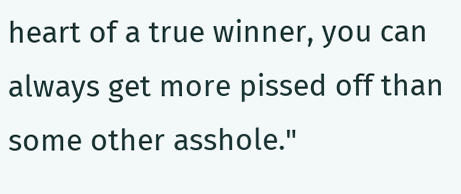heart of a true winner, you can always get more pissed off than some other asshole."